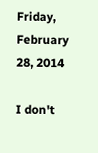Friday, February 28, 2014

I don't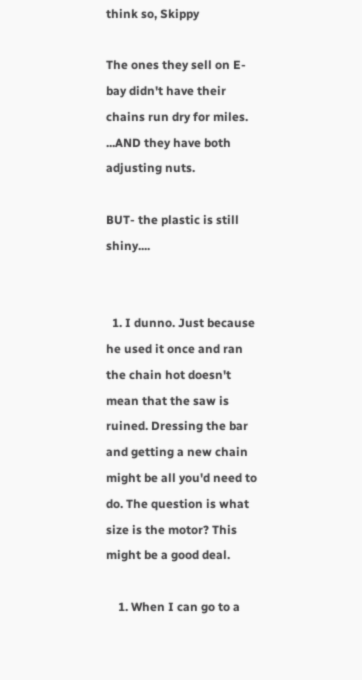think so, Skippy

The ones they sell on E-bay didn't have their chains run dry for miles.
...AND they have both adjusting nuts.

BUT- the plastic is still shiny....


  1. I dunno. Just because he used it once and ran the chain hot doesn't mean that the saw is ruined. Dressing the bar and getting a new chain might be all you'd need to do. The question is what size is the motor? This might be a good deal.

    1. When I can go to a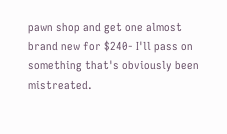pawn shop and get one almost brand new for $240- I'll pass on something that's obviously been mistreated.